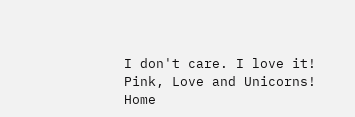I don't care. I love it!
Pink, Love and Unicorns!
Home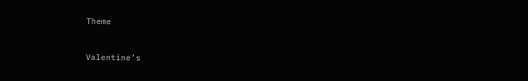Theme


Valentine’s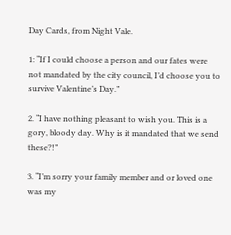Day Cards, from Night Vale.

1: “If I could choose a person and our fates were not mandated by the city council, I’d choose you to survive Valentine’s Day.”

2. “I have nothing pleasant to wish you. This is a gory, bloody day. Why is it mandated that we send these?!”

3. “I’m sorry your family member and or loved one was my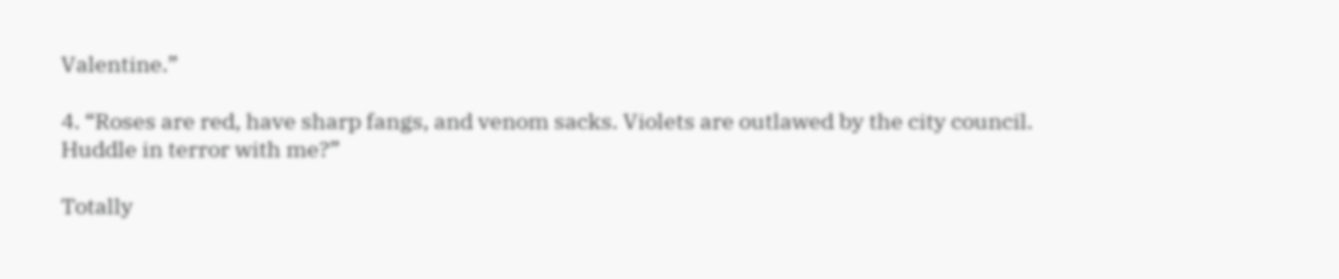Valentine.”

4. “Roses are red, have sharp fangs, and venom sacks. Violets are outlawed by the city council. Huddle in terror with me?”

Totally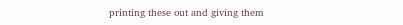printing these out and giving them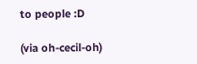to people :D

(via oh-cecil-oh)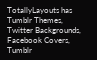TotallyLayouts has Tumblr Themes, Twitter Backgrounds, Facebook Covers, Tumblr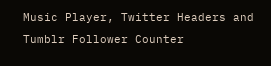Music Player, Twitter Headers and Tumblr Follower Counter